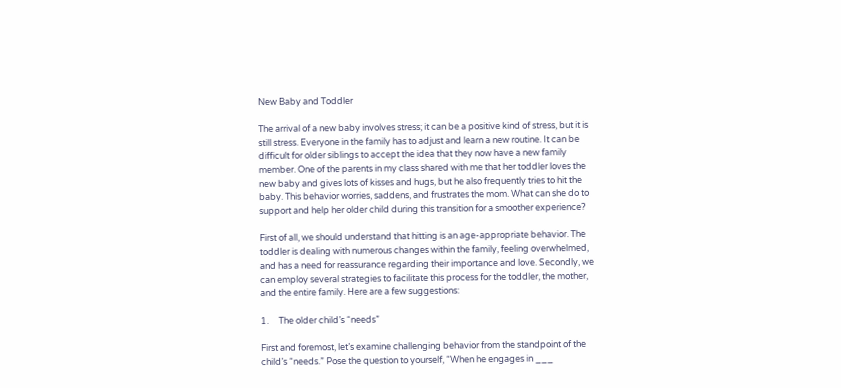New Baby and Toddler

The arrival of a new baby involves stress; it can be a positive kind of stress, but it is still stress. Everyone in the family has to adjust and learn a new routine. It can be difficult for older siblings to accept the idea that they now have a new family member. One of the parents in my class shared with me that her toddler loves the new baby and gives lots of kisses and hugs, but he also frequently tries to hit the baby. This behavior worries, saddens, and frustrates the mom. What can she do to support and help her older child during this transition for a smoother experience?

First of all, we should understand that hitting is an age-appropriate behavior. The toddler is dealing with numerous changes within the family, feeling overwhelmed, and has a need for reassurance regarding their importance and love. Secondly, we can employ several strategies to facilitate this process for the toddler, the mother, and the entire family. Here are a few suggestions:

1.     The older child’s “needs”

First and foremost, let’s examine challenging behavior from the standpoint of the child’s “needs.” Pose the question to yourself, “When he engages in ___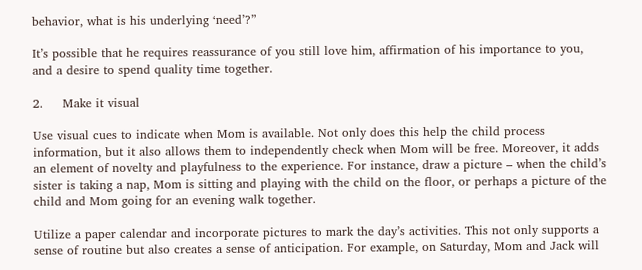behavior, what is his underlying ‘need’?”

It’s possible that he requires reassurance of you still love him, affirmation of his importance to you, and a desire to spend quality time together.

2.     Make it visual

Use visual cues to indicate when Mom is available. Not only does this help the child process information, but it also allows them to independently check when Mom will be free. Moreover, it adds an element of novelty and playfulness to the experience. For instance, draw a picture – when the child’s sister is taking a nap, Mom is sitting and playing with the child on the floor, or perhaps a picture of the child and Mom going for an evening walk together.

Utilize a paper calendar and incorporate pictures to mark the day’s activities. This not only supports a sense of routine but also creates a sense of anticipation. For example, on Saturday, Mom and Jack will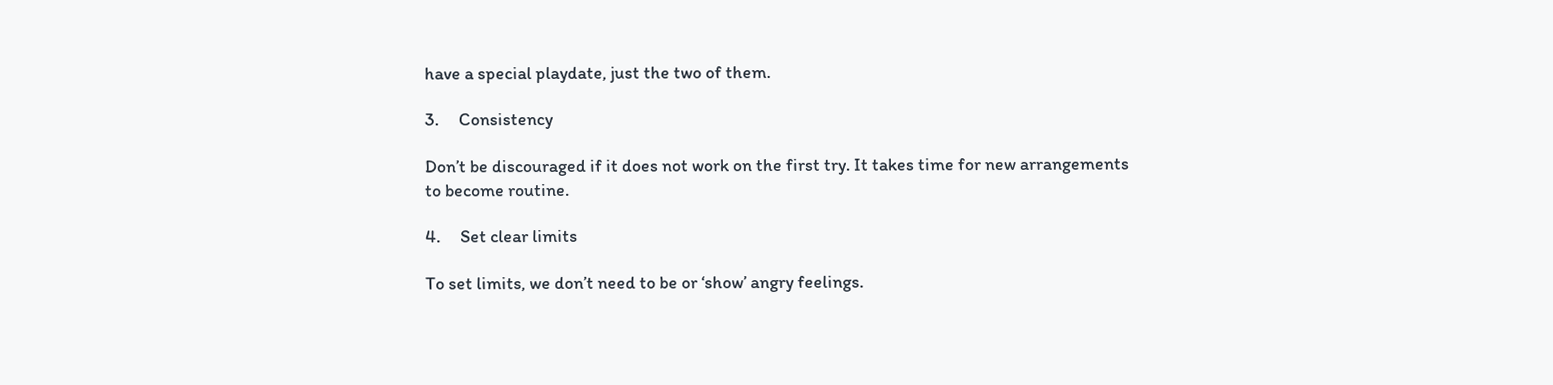have a special playdate, just the two of them.

3.     Consistency

Don’t be discouraged if it does not work on the first try. It takes time for new arrangements to become routine.

4.     Set clear limits

To set limits, we don’t need to be or ‘show’ angry feelings.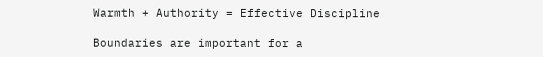Warmth + Authority = Effective Discipline

Boundaries are important for a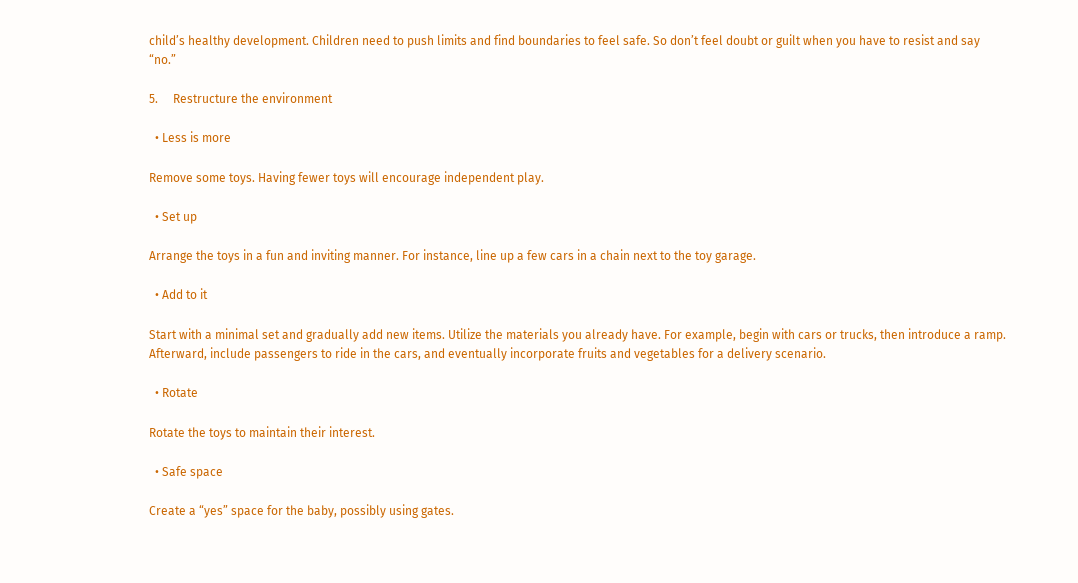child’s healthy development. Children need to push limits and find boundaries to feel safe. So don’t feel doubt or guilt when you have to resist and say “no.”

5.     Restructure the environment

  • Less is more

Remove some toys. Having fewer toys will encourage independent play.

  • Set up

Arrange the toys in a fun and inviting manner. For instance, line up a few cars in a chain next to the toy garage.

  • Add to it

Start with a minimal set and gradually add new items. Utilize the materials you already have. For example, begin with cars or trucks, then introduce a ramp. Afterward, include passengers to ride in the cars, and eventually incorporate fruits and vegetables for a delivery scenario.

  • Rotate

Rotate the toys to maintain their interest.

  • Safe space

Create a “yes” space for the baby, possibly using gates.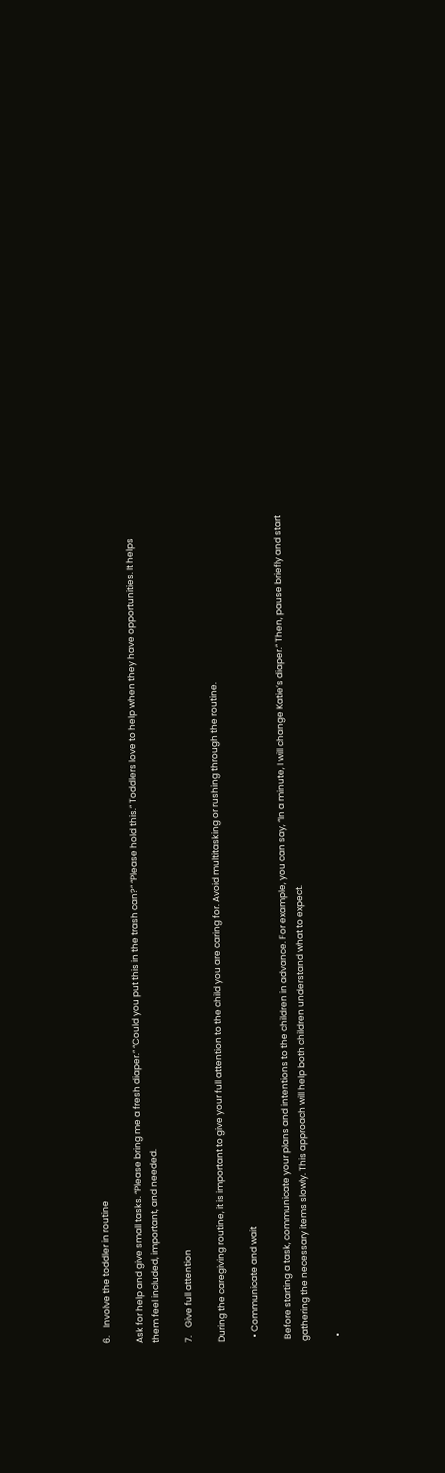6.    Involve the toddler in routine

Ask for help and give small tasks. “Please bring me a fresh diaper.” “Could you put this in the trash can?” “Please hold this.” Toddlers love to help when they have opportunities. It helps them feel included, important, and needed.

7.    Give full attention

During the caregiving routine, it is important to give your full attention to the child you are caring for. Avoid multitasking or rushing through the routine.

  • Communicate and wait

 Before starting a task, communicate your plans and intentions to the children in advance. For example, you can say, “In a minute, I will change Katie’s diaper.” Then, pause briefly and start gathering the necessary items slowly. This approach will help both children understand what to expect.

  •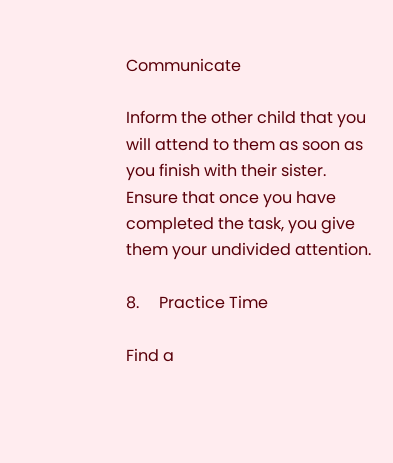Communicate

Inform the other child that you will attend to them as soon as you finish with their sister. Ensure that once you have completed the task, you give them your undivided attention.

8.     Practice Time

Find a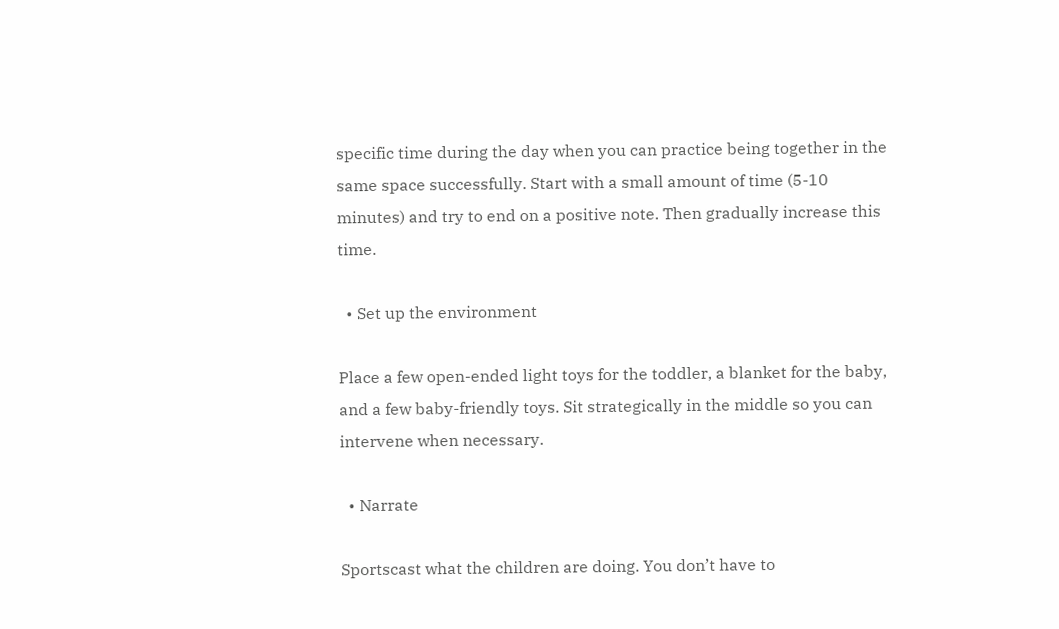specific time during the day when you can practice being together in the same space successfully. Start with a small amount of time (5-10 minutes) and try to end on a positive note. Then gradually increase this time.

  • Set up the environment

Place a few open-ended light toys for the toddler, a blanket for the baby, and a few baby-friendly toys. Sit strategically in the middle so you can intervene when necessary.

  • Narrate

Sportscast what the children are doing. You don’t have to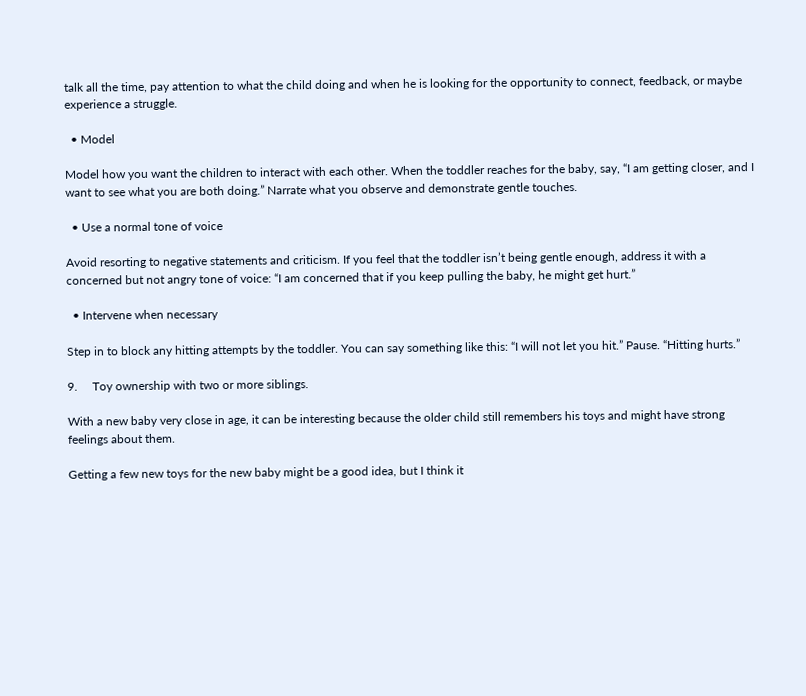talk all the time, pay attention to what the child doing and when he is looking for the opportunity to connect, feedback, or maybe experience a struggle.

  • Model

Model how you want the children to interact with each other. When the toddler reaches for the baby, say, “I am getting closer, and I want to see what you are both doing.” Narrate what you observe and demonstrate gentle touches.

  • Use a normal tone of voice

Avoid resorting to negative statements and criticism. If you feel that the toddler isn’t being gentle enough, address it with a concerned but not angry tone of voice: “I am concerned that if you keep pulling the baby, he might get hurt.”

  • Intervene when necessary

Step in to block any hitting attempts by the toddler. You can say something like this: “I will not let you hit.” Pause. “Hitting hurts.”

9.     Toy ownership with two or more siblings.

With a new baby very close in age, it can be interesting because the older child still remembers his toys and might have strong feelings about them.

Getting a few new toys for the new baby might be a good idea, but I think it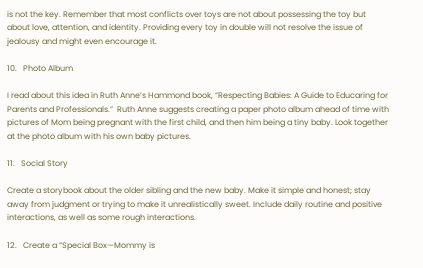is not the key. Remember that most conflicts over toys are not about possessing the toy but about love, attention, and identity. Providing every toy in double will not resolve the issue of jealousy and might even encourage it.

10.   Photo Album

I read about this idea in Ruth Anne’s Hammond book, “Respecting Babies: A Guide to Educaring for Parents and Professionals.”  Ruth Anne suggests creating a paper photo album ahead of time with pictures of Mom being pregnant with the first child, and then him being a tiny baby. Look together at the photo album with his own baby pictures.

11.   Social Story

Create a storybook about the older sibling and the new baby. Make it simple and honest; stay away from judgment or trying to make it unrealistically sweet. Include daily routine and positive interactions, as well as some rough interactions.

12.   Create a “Special Box—Mommy is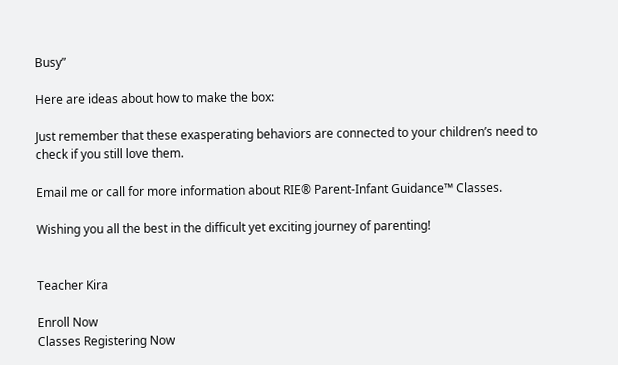Busy”

Here are ideas about how to make the box:

Just remember that these exasperating behaviors are connected to your children’s need to check if you still love them.

Email me or call for more information about RIE® Parent-Infant Guidance™ Classes.

Wishing you all the best in the difficult yet exciting journey of parenting!


Teacher Kira

Enroll Now
Classes Registering Now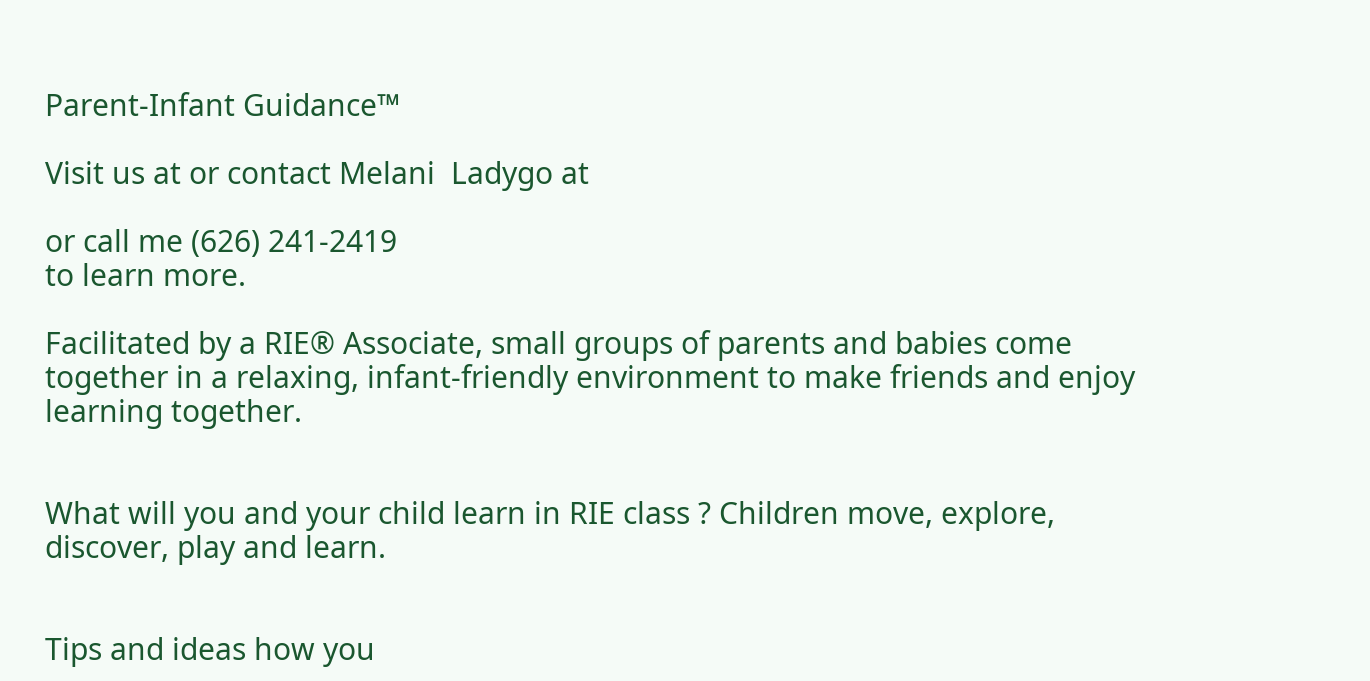Parent-Infant Guidance™

Visit us at or contact Melani  Ladygo at

or call me (626) 241-2419
to learn more.

Facilitated by a RIE® Associate, small groups of parents and babies come together in a relaxing, infant-friendly environment to make friends and enjoy learning together.


What will you and your child learn in RIE class ? Children move, explore, discover, play and learn.


Tips and ideas how you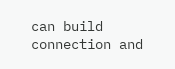can build connection and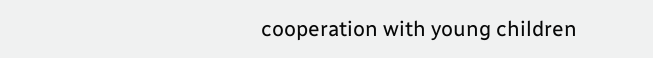cooperation with young children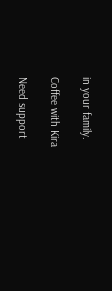in your family.

Coffee with Kira

Need support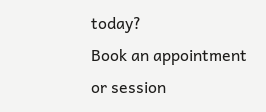today?
Book an appointment or session